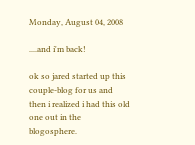Monday, August 04, 2008

....and i'm back!

ok so jared started up this couple-blog for us and then i realized i had this old one out in the blogosphere.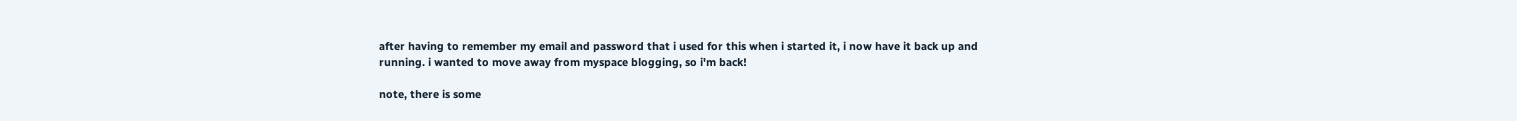after having to remember my email and password that i used for this when i started it, i now have it back up and running. i wanted to move away from myspace blogging, so i'm back!

note, there is some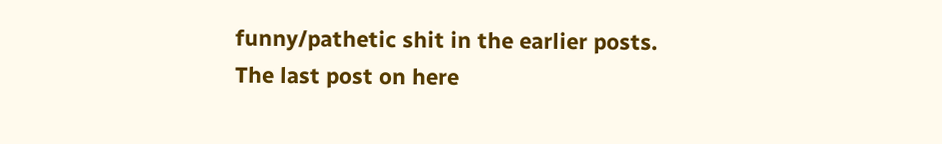funny/pathetic shit in the earlier posts. The last post on here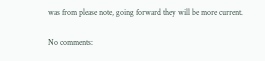was from please note, going forward they will be more current.

No comments: